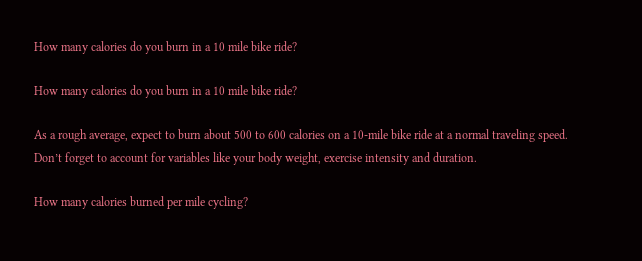How many calories do you burn in a 10 mile bike ride?

How many calories do you burn in a 10 mile bike ride?

As a rough average, expect to burn about 500 to 600 calories on a 10-mile bike ride at a normal traveling speed. Don’t forget to account for variables like your body weight, exercise intensity and duration.

How many calories burned per mile cycling?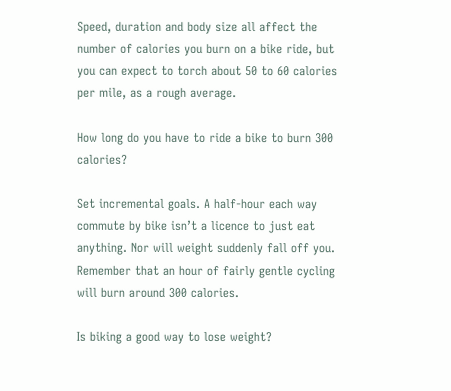Speed, duration and body size all affect the number of calories you burn on a bike ride, but you can expect to torch about 50 to 60 calories per mile, as a rough average.

How long do you have to ride a bike to burn 300 calories?

Set incremental goals. A half-hour each way commute by bike isn’t a licence to just eat anything. Nor will weight suddenly fall off you. Remember that an hour of fairly gentle cycling will burn around 300 calories.

Is biking a good way to lose weight?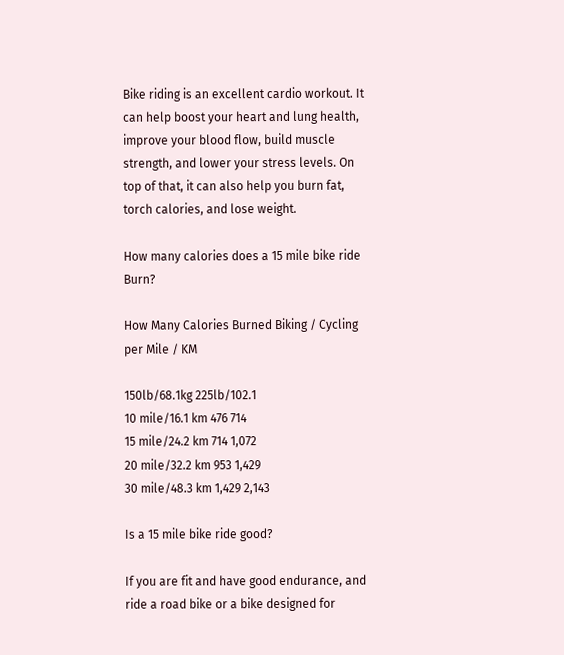Bike riding is an excellent cardio workout. It can help boost your heart and lung health, improve your blood flow, build muscle strength, and lower your stress levels. On top of that, it can also help you burn fat, torch calories, and lose weight.

How many calories does a 15 mile bike ride Burn?

How Many Calories Burned Biking / Cycling per Mile / KM

150lb/68.1kg 225lb/102.1
10 mile/16.1 km 476 714
15 mile/24.2 km 714 1,072
20 mile/32.2 km 953 1,429
30 mile/48.3 km 1,429 2,143

Is a 15 mile bike ride good?

If you are fit and have good endurance, and ride a road bike or a bike designed for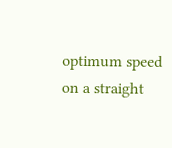optimum speed on a straight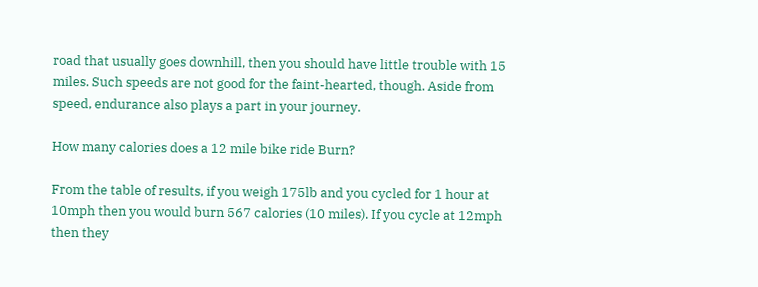road that usually goes downhill, then you should have little trouble with 15 miles. Such speeds are not good for the faint-hearted, though. Aside from speed, endurance also plays a part in your journey.

How many calories does a 12 mile bike ride Burn?

From the table of results, if you weigh 175lb and you cycled for 1 hour at 10mph then you would burn 567 calories (10 miles). If you cycle at 12mph then they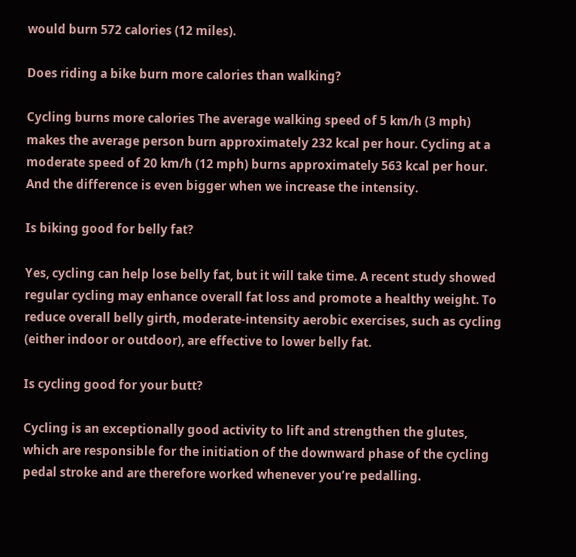would burn 572 calories (12 miles).

Does riding a bike burn more calories than walking?

Cycling burns more calories The average walking speed of 5 km/h (3 mph) makes the average person burn approximately 232 kcal per hour. Cycling at a moderate speed of 20 km/h (12 mph) burns approximately 563 kcal per hour. And the difference is even bigger when we increase the intensity.

Is biking good for belly fat?

Yes, cycling can help lose belly fat, but it will take time. A recent study showed regular cycling may enhance overall fat loss and promote a healthy weight. To reduce overall belly girth, moderate-intensity aerobic exercises, such as cycling (either indoor or outdoor), are effective to lower belly fat.

Is cycling good for your butt?

Cycling is an exceptionally good activity to lift and strengthen the glutes, which are responsible for the initiation of the downward phase of the cycling pedal stroke and are therefore worked whenever you’re pedalling.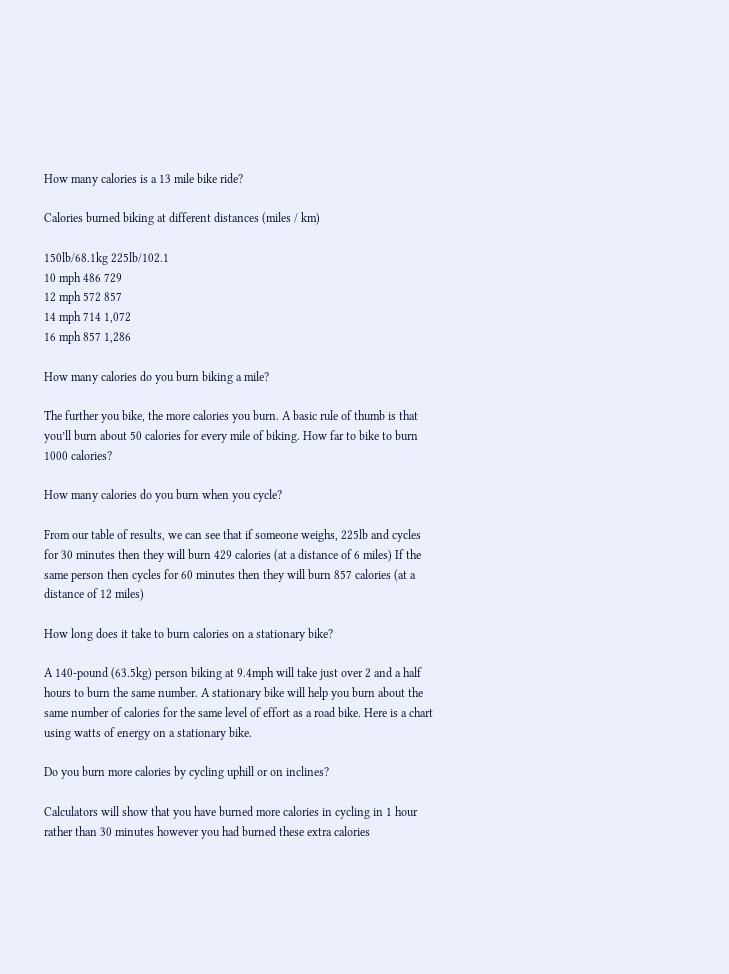How many calories is a 13 mile bike ride?

Calories burned biking at different distances (miles / km)

150lb/68.1kg 225lb/102.1
10 mph 486 729
12 mph 572 857
14 mph 714 1,072
16 mph 857 1,286

How many calories do you burn biking a mile?

The further you bike, the more calories you burn. A basic rule of thumb is that you’ll burn about 50 calories for every mile of biking. How far to bike to burn 1000 calories?

How many calories do you burn when you cycle?

From our table of results, we can see that if someone weighs, 225lb and cycles for 30 minutes then they will burn 429 calories (at a distance of 6 miles) If the same person then cycles for 60 minutes then they will burn 857 calories (at a distance of 12 miles)

How long does it take to burn calories on a stationary bike?

A 140-pound (63.5kg) person biking at 9.4mph will take just over 2 and a half hours to burn the same number. A stationary bike will help you burn about the same number of calories for the same level of effort as a road bike. Here is a chart using watts of energy on a stationary bike.

Do you burn more calories by cycling uphill or on inclines?

Calculators will show that you have burned more calories in cycling in 1 hour rather than 30 minutes however you had burned these extra calories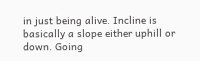in just being alive. Incline is basically a slope either uphill or down. Going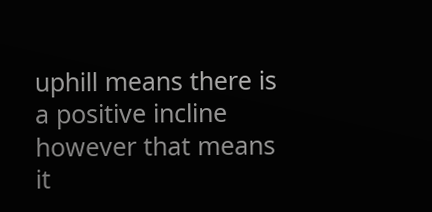uphill means there is a positive incline however that means it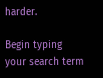harder.

Begin typing your search term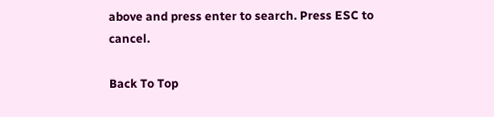above and press enter to search. Press ESC to cancel.

Back To Top